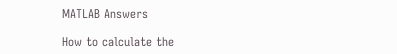MATLAB Answers

How to calculate the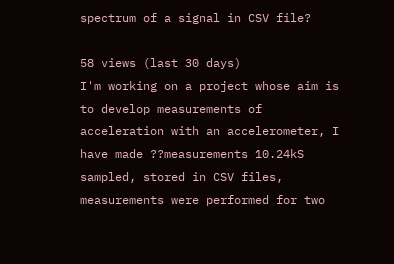spectrum of a signal in CSV file?

58 views (last 30 days)
I'm working on a project whose aim is to develop measurements of acceleration with an accelerometer, I have made ??measurements 10.24kS sampled, stored in CSV files, measurements were performed for two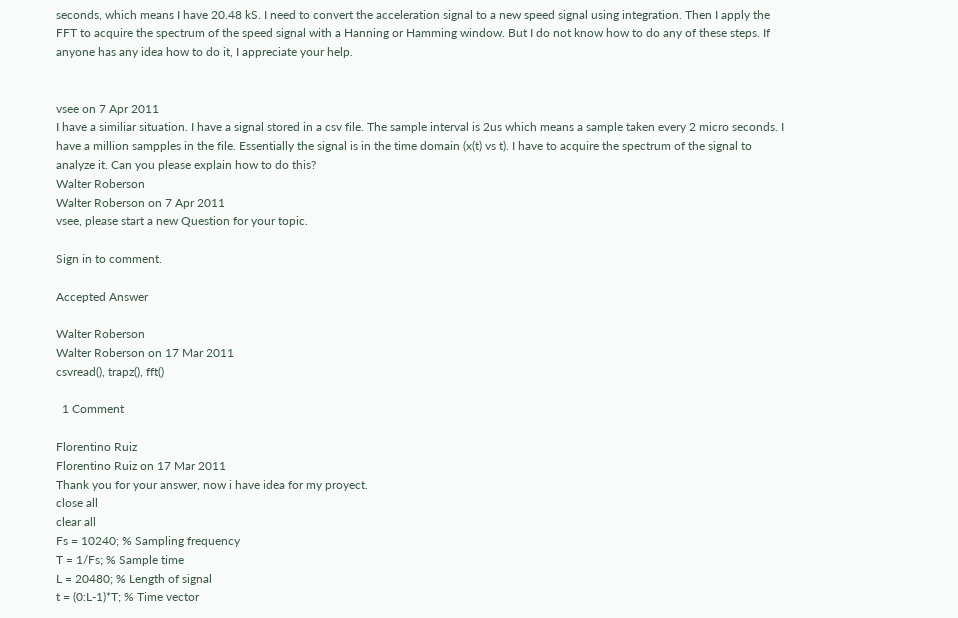seconds, which means I have 20.48 kS. I need to convert the acceleration signal to a new speed signal using integration. Then I apply the FFT to acquire the spectrum of the speed signal with a Hanning or Hamming window. But I do not know how to do any of these steps. If anyone has any idea how to do it, I appreciate your help.


vsee on 7 Apr 2011
I have a similiar situation. I have a signal stored in a csv file. The sample interval is 2us which means a sample taken every 2 micro seconds. I have a million sampples in the file. Essentially the signal is in the time domain (x(t) vs t). I have to acquire the spectrum of the signal to analyze it. Can you please explain how to do this?
Walter Roberson
Walter Roberson on 7 Apr 2011
vsee, please start a new Question for your topic.

Sign in to comment.

Accepted Answer

Walter Roberson
Walter Roberson on 17 Mar 2011
csvread(), trapz(), fft()

  1 Comment

Florentino Ruiz
Florentino Ruiz on 17 Mar 2011
Thank you for your answer, now i have idea for my proyect.
close all
clear all
Fs = 10240; % Sampling frequency
T = 1/Fs; % Sample time
L = 20480; % Length of signal
t = (0:L-1)*T; % Time vector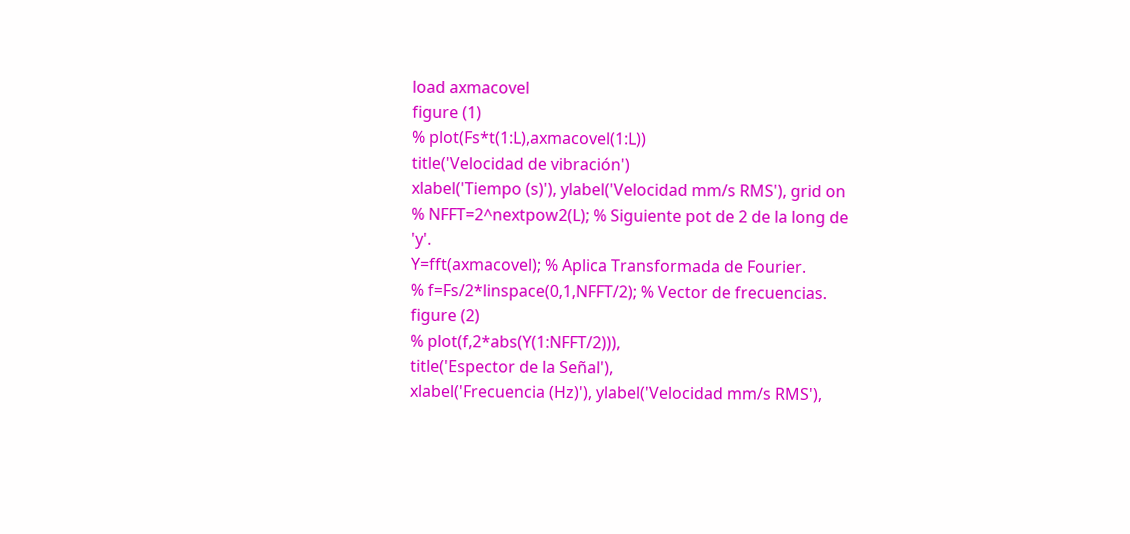load axmacovel
figure (1)
% plot(Fs*t(1:L),axmacovel(1:L))
title('Velocidad de vibración')
xlabel('Tiempo (s)'), ylabel('Velocidad mm/s RMS'), grid on
% NFFT=2^nextpow2(L); % Siguiente pot de 2 de la long de 'y'.
Y=fft(axmacovel); % Aplica Transformada de Fourier.
% f=Fs/2*linspace(0,1,NFFT/2); % Vector de frecuencias.
figure (2)
% plot(f,2*abs(Y(1:NFFT/2))),
title('Espector de la Señal'),
xlabel('Frecuencia (Hz)'), ylabel('Velocidad mm/s RMS'),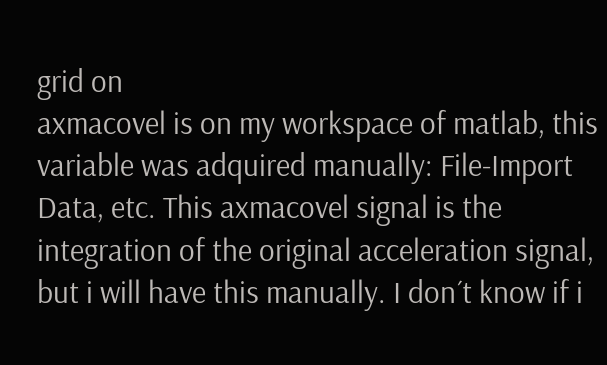grid on
axmacovel is on my workspace of matlab, this variable was adquired manually: File-Import Data, etc. This axmacovel signal is the integration of the original acceleration signal, but i will have this manually. I don´t know if i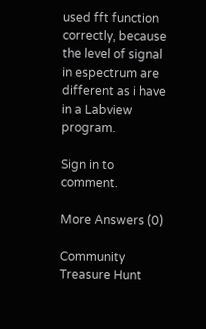used fft function correctly, because the level of signal in espectrum are different as i have in a Labview program.

Sign in to comment.

More Answers (0)

Community Treasure Hunt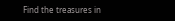Find the treasures in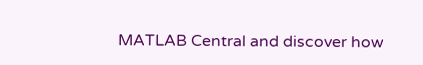MATLAB Central and discover how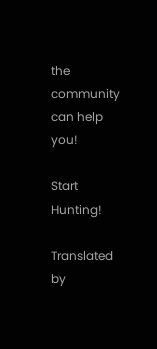the community can help you!

Start Hunting!

Translated by